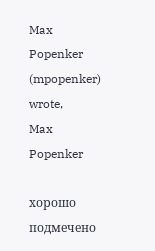Max Popenker (mpopenker) wrote,
Max Popenker

хорошо подмечено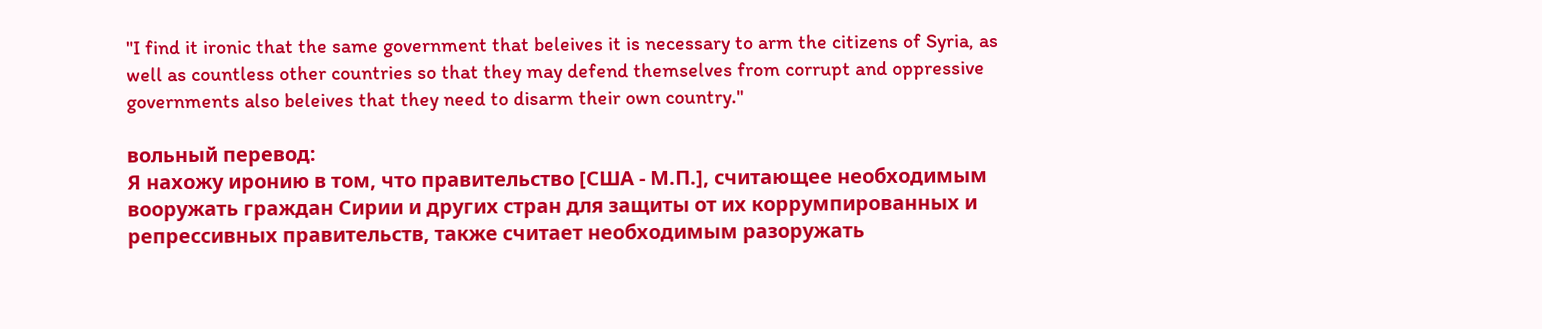"I find it ironic that the same government that beleives it is necessary to arm the citizens of Syria, as well as countless other countries so that they may defend themselves from corrupt and oppressive governments also beleives that they need to disarm their own country."

вольный перевод:
Я нахожу иронию в том, что правительство [США - М.П.], считающее необходимым вооружать граждан Сирии и других стран для защиты от их коррумпированных и репрессивных правительств, также считает необходимым разоружать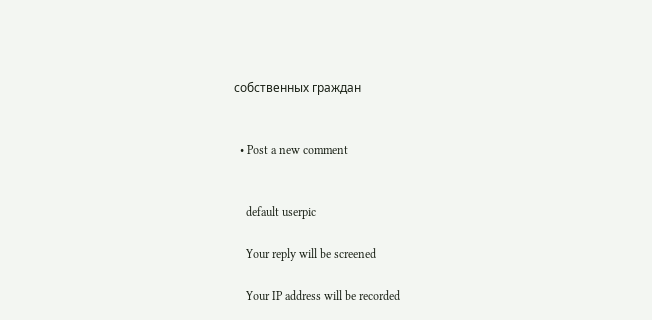собственных граждан


  • Post a new comment


    default userpic

    Your reply will be screened

    Your IP address will be recorded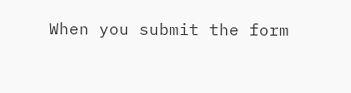When you submit the form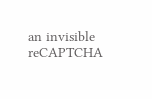an invisible reCAPTCHA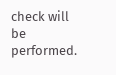check will be performed.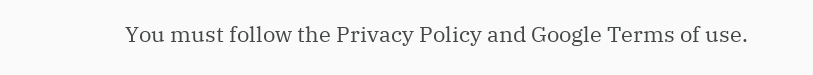You must follow the Privacy Policy and Google Terms of use.